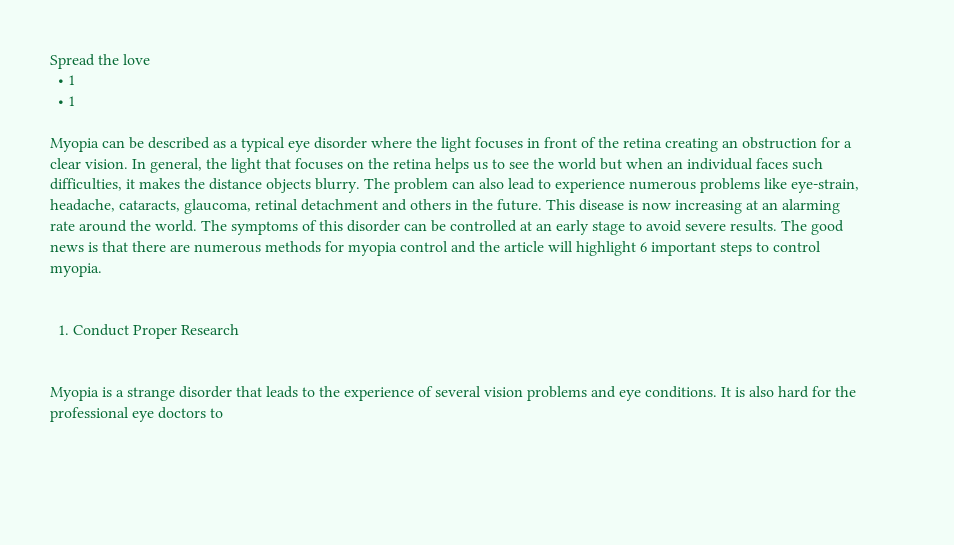Spread the love
  • 1
  • 1

Myopia can be described as a typical eye disorder where the light focuses in front of the retina creating an obstruction for a clear vision. In general, the light that focuses on the retina helps us to see the world but when an individual faces such difficulties, it makes the distance objects blurry. The problem can also lead to experience numerous problems like eye-strain, headache, cataracts, glaucoma, retinal detachment and others in the future. This disease is now increasing at an alarming rate around the world. The symptoms of this disorder can be controlled at an early stage to avoid severe results. The good news is that there are numerous methods for myopia control and the article will highlight 6 important steps to control myopia.


  1. Conduct Proper Research


Myopia is a strange disorder that leads to the experience of several vision problems and eye conditions. It is also hard for the professional eye doctors to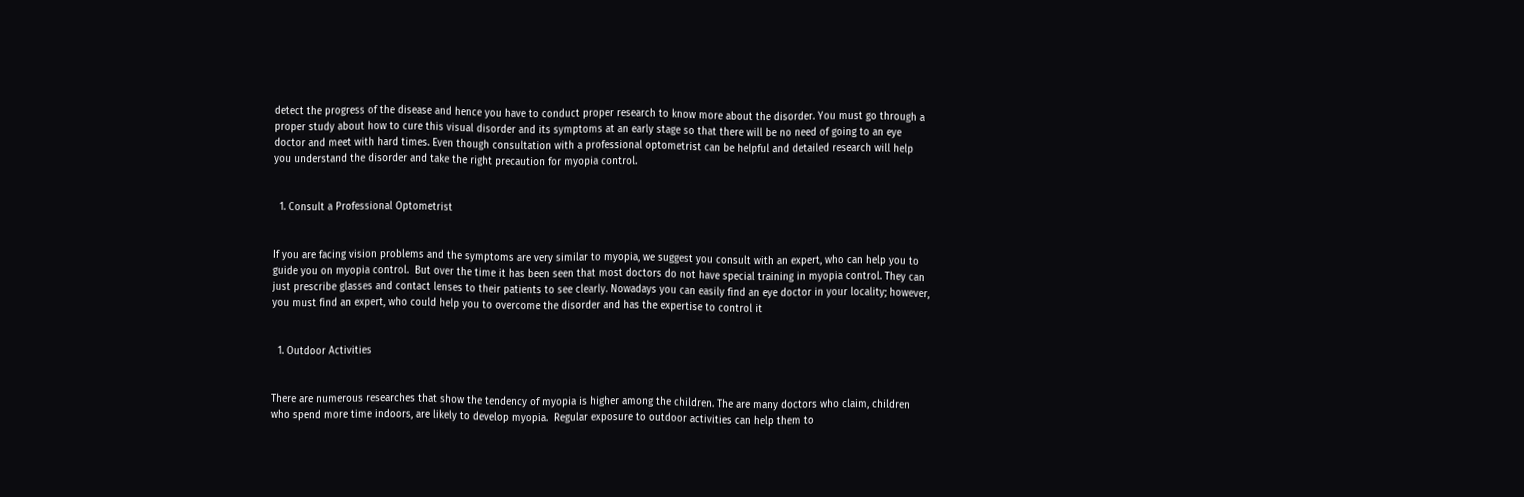detect the progress of the disease and hence you have to conduct proper research to know more about the disorder. You must go through a proper study about how to cure this visual disorder and its symptoms at an early stage so that there will be no need of going to an eye doctor and meet with hard times. Even though consultation with a professional optometrist can be helpful and detailed research will help you understand the disorder and take the right precaution for myopia control.


  1. Consult a Professional Optometrist


If you are facing vision problems and the symptoms are very similar to myopia, we suggest you consult with an expert, who can help you to guide you on myopia control.  But over the time it has been seen that most doctors do not have special training in myopia control. They can just prescribe glasses and contact lenses to their patients to see clearly. Nowadays you can easily find an eye doctor in your locality; however, you must find an expert, who could help you to overcome the disorder and has the expertise to control it


  1. Outdoor Activities


There are numerous researches that show the tendency of myopia is higher among the children. The are many doctors who claim, children who spend more time indoors, are likely to develop myopia.  Regular exposure to outdoor activities can help them to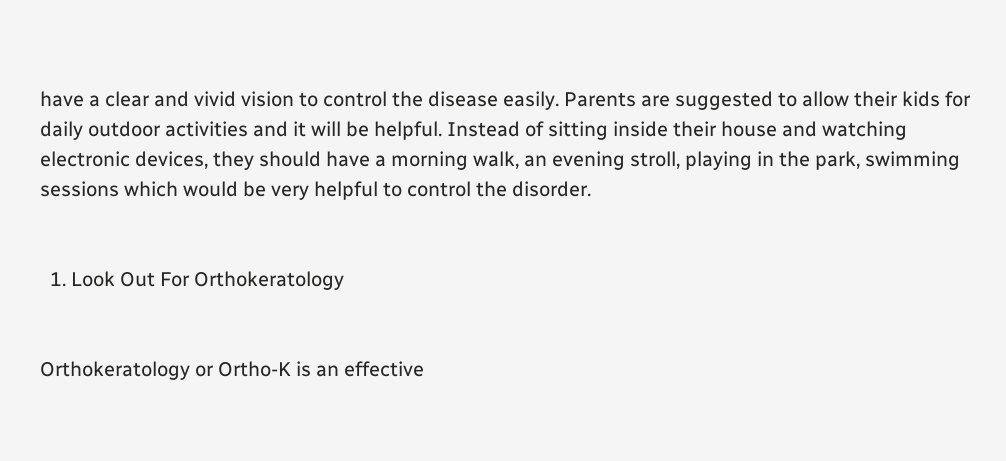have a clear and vivid vision to control the disease easily. Parents are suggested to allow their kids for daily outdoor activities and it will be helpful. Instead of sitting inside their house and watching electronic devices, they should have a morning walk, an evening stroll, playing in the park, swimming sessions which would be very helpful to control the disorder.


  1. Look Out For Orthokeratology


Orthokeratology or Ortho-K is an effective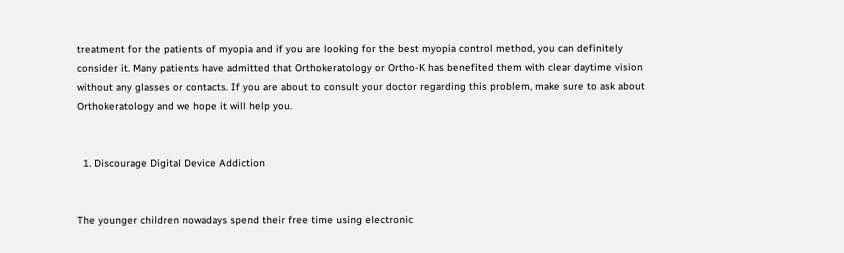treatment for the patients of myopia and if you are looking for the best myopia control method, you can definitely consider it. Many patients have admitted that Orthokeratology or Ortho-K has benefited them with clear daytime vision without any glasses or contacts. If you are about to consult your doctor regarding this problem, make sure to ask about Orthokeratology and we hope it will help you.


  1. Discourage Digital Device Addiction


The younger children nowadays spend their free time using electronic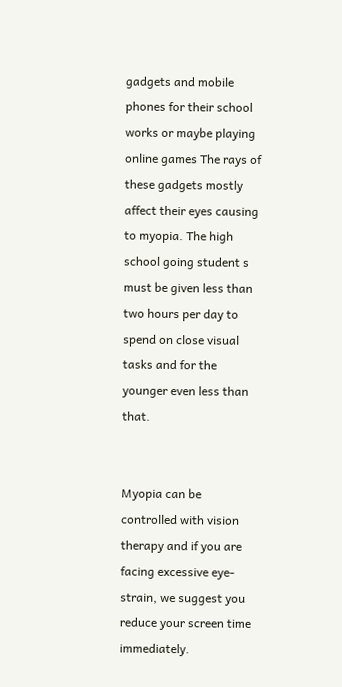gadgets and mobile phones for their school works or maybe playing online games The rays of these gadgets mostly affect their eyes causing to myopia. The high school going student s must be given less than two hours per day to spend on close visual tasks and for the younger even less than that.


Myopia can be controlled with vision therapy and if you are facing excessive eye-strain, we suggest you reduce your screen time immediately.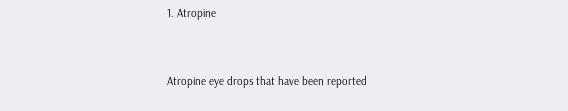1. Atropine


Atropine eye drops that have been reported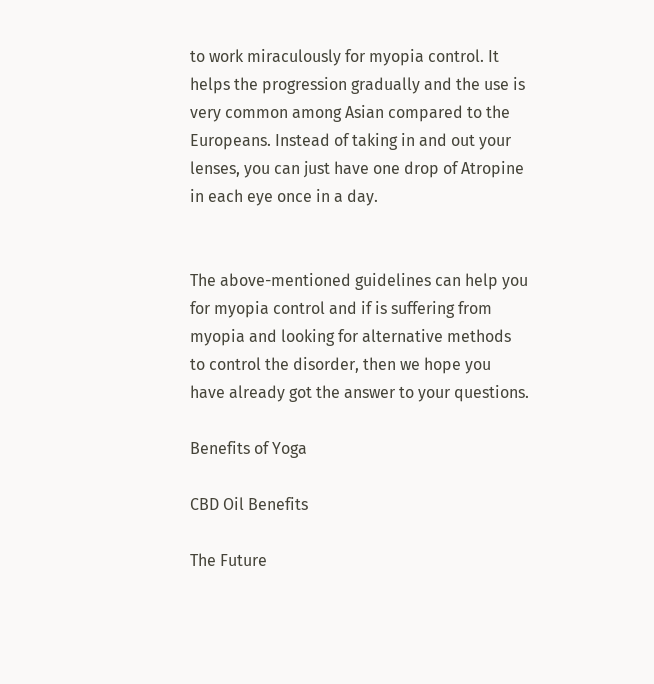to work miraculously for myopia control. It helps the progression gradually and the use is very common among Asian compared to the Europeans. Instead of taking in and out your lenses, you can just have one drop of Atropine in each eye once in a day.


The above-mentioned guidelines can help you for myopia control and if is suffering from myopia and looking for alternative methods to control the disorder, then we hope you have already got the answer to your questions.

Benefits of Yoga

CBD Oil Benefits

The Future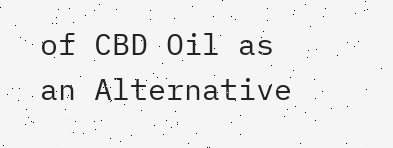of CBD Oil as an Alternative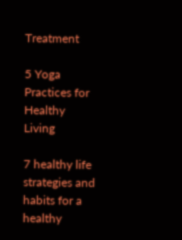Treatment

5 Yoga Practices for Healthy Living

7 healthy life strategies and habits for a healthy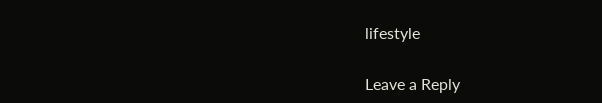lifestyle

Leave a Reply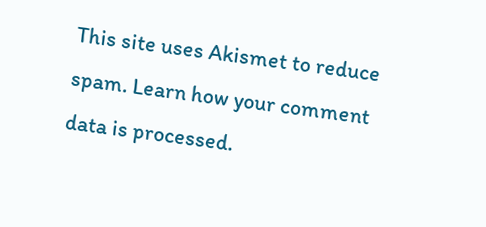This site uses Akismet to reduce spam. Learn how your comment data is processed.